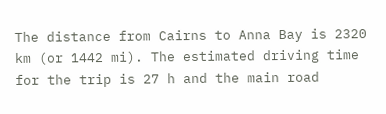The distance from Cairns to Anna Bay is 2320 km (or 1442 mi). The estimated driving time for the trip is 27 h and the main road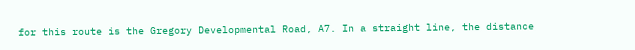for this route is the Gregory Developmental Road, A7. In a straight line, the distance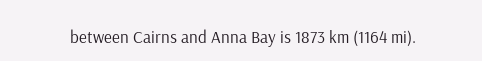between Cairns and Anna Bay is 1873 km (1164 mi).